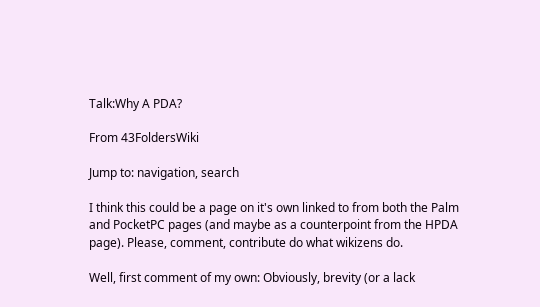Talk:Why A PDA?

From 43FoldersWiki

Jump to: navigation, search

I think this could be a page on it's own linked to from both the Palm and PocketPC pages (and maybe as a counterpoint from the HPDA page). Please, comment, contribute do what wikizens do.

Well, first comment of my own: Obviously, brevity (or a lack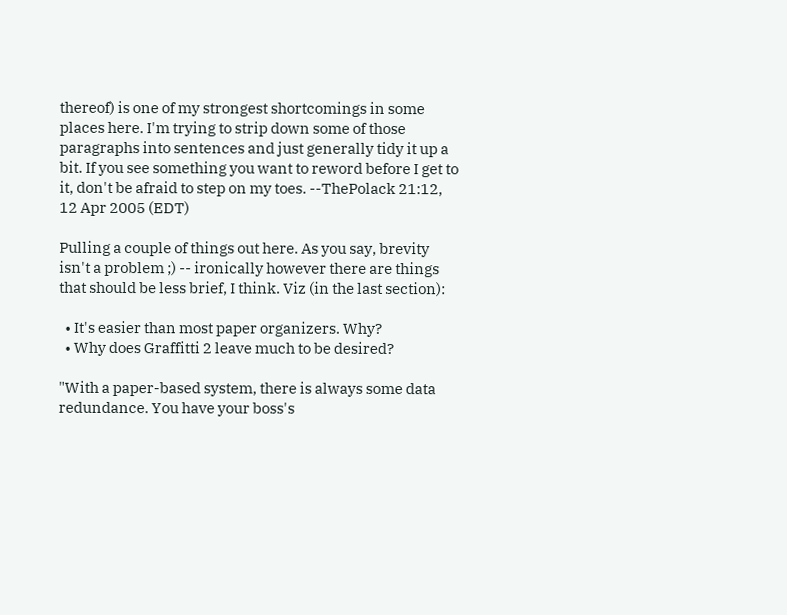thereof) is one of my strongest shortcomings in some places here. I'm trying to strip down some of those paragraphs into sentences and just generally tidy it up a bit. If you see something you want to reword before I get to it, don't be afraid to step on my toes. --ThePolack 21:12, 12 Apr 2005 (EDT)

Pulling a couple of things out here. As you say, brevity isn't a problem ;) -- ironically however there are things that should be less brief, I think. Viz (in the last section):

  • It's easier than most paper organizers. Why?
  • Why does Graffitti 2 leave much to be desired?

"With a paper-based system, there is always some data redundance. You have your boss's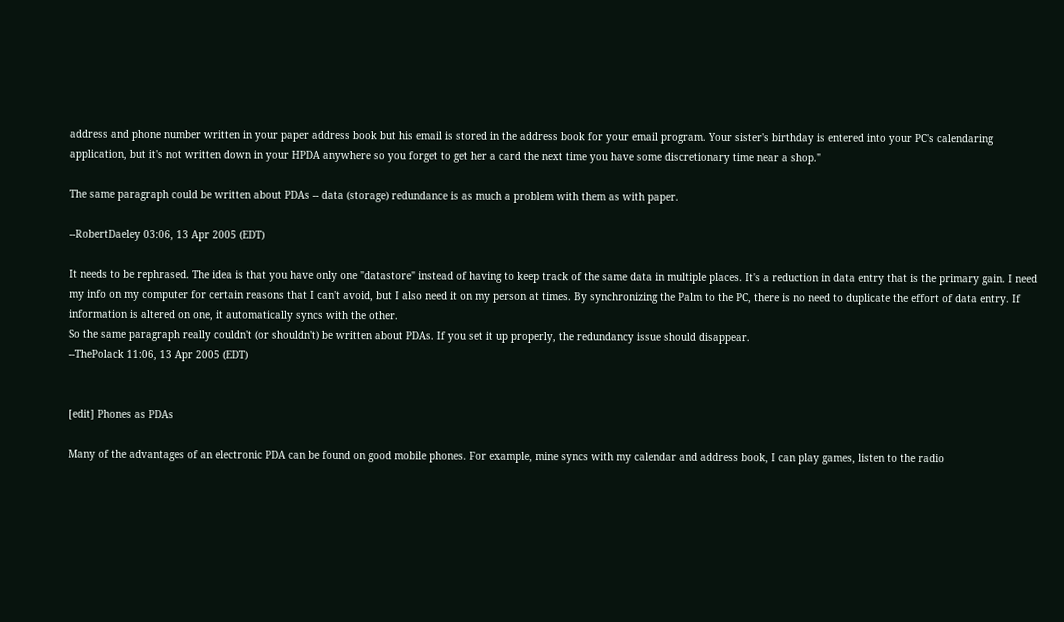address and phone number written in your paper address book but his email is stored in the address book for your email program. Your sister's birthday is entered into your PC's calendaring application, but it's not written down in your HPDA anywhere so you forget to get her a card the next time you have some discretionary time near a shop."

The same paragraph could be written about PDAs -- data (storage) redundance is as much a problem with them as with paper.

--RobertDaeley 03:06, 13 Apr 2005 (EDT)

It needs to be rephrased. The idea is that you have only one "datastore" instead of having to keep track of the same data in multiple places. It's a reduction in data entry that is the primary gain. I need my info on my computer for certain reasons that I can't avoid, but I also need it on my person at times. By synchronizing the Palm to the PC, there is no need to duplicate the effort of data entry. If information is altered on one, it automatically syncs with the other.
So the same paragraph really couldn't (or shouldn't) be written about PDAs. If you set it up properly, the redundancy issue should disappear.
--ThePolack 11:06, 13 Apr 2005 (EDT)


[edit] Phones as PDAs

Many of the advantages of an electronic PDA can be found on good mobile phones. For example, mine syncs with my calendar and address book, I can play games, listen to the radio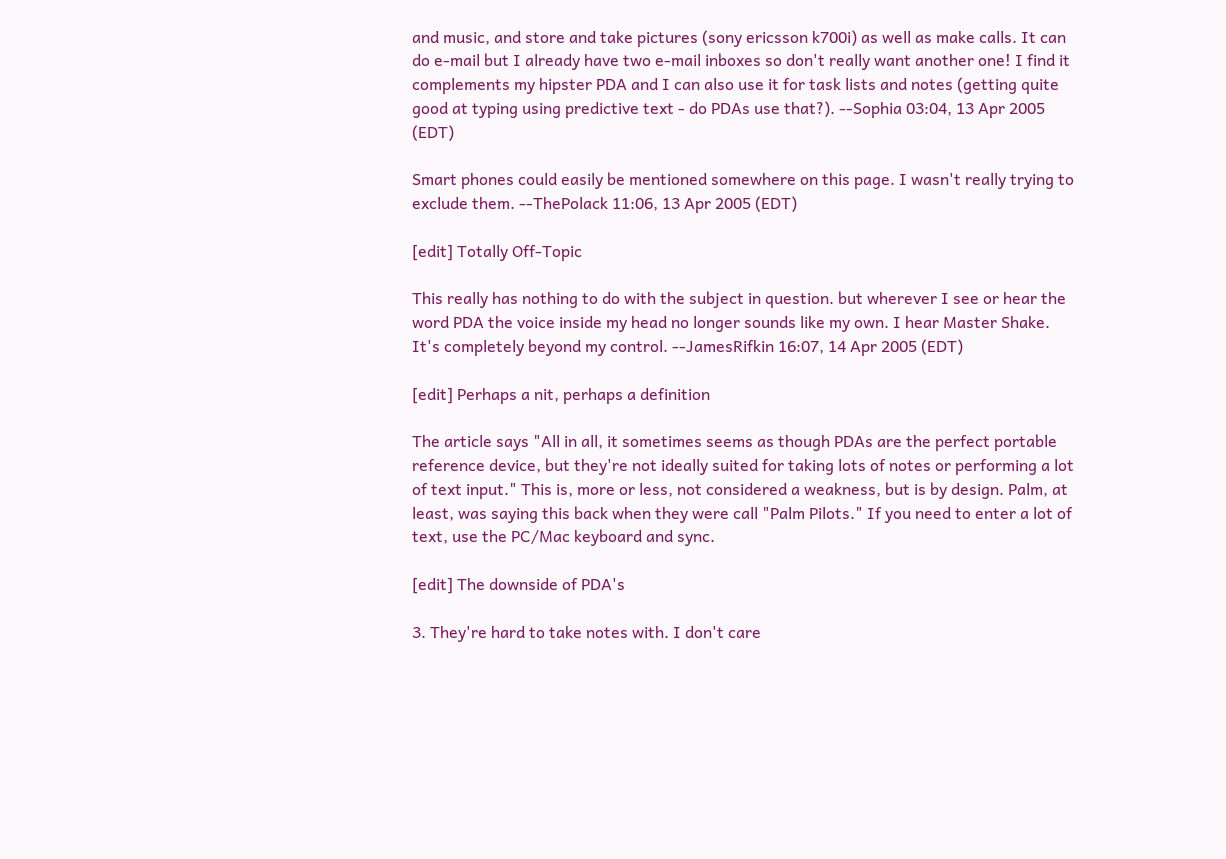and music, and store and take pictures (sony ericsson k700i) as well as make calls. It can do e-mail but I already have two e-mail inboxes so don't really want another one! I find it complements my hipster PDA and I can also use it for task lists and notes (getting quite good at typing using predictive text - do PDAs use that?). --Sophia 03:04, 13 Apr 2005 (EDT)

Smart phones could easily be mentioned somewhere on this page. I wasn't really trying to exclude them. --ThePolack 11:06, 13 Apr 2005 (EDT)

[edit] Totally Off-Topic

This really has nothing to do with the subject in question. but wherever I see or hear the word PDA the voice inside my head no longer sounds like my own. I hear Master Shake. It's completely beyond my control. --JamesRifkin 16:07, 14 Apr 2005 (EDT)

[edit] Perhaps a nit, perhaps a definition

The article says "All in all, it sometimes seems as though PDAs are the perfect portable reference device, but they're not ideally suited for taking lots of notes or performing a lot of text input." This is, more or less, not considered a weakness, but is by design. Palm, at least, was saying this back when they were call "Palm Pilots." If you need to enter a lot of text, use the PC/Mac keyboard and sync.

[edit] The downside of PDA's

3. They're hard to take notes with. I don't care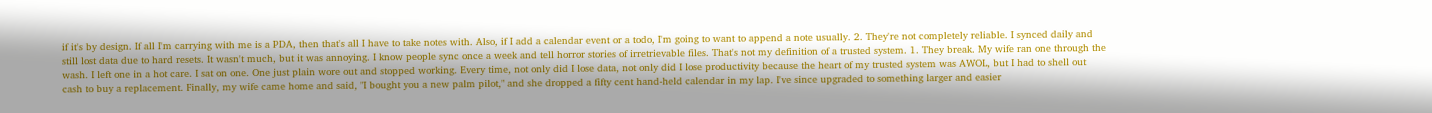if it's by design. If all I'm carrying with me is a PDA, then that's all I have to take notes with. Also, if I add a calendar event or a todo, I'm going to want to append a note usually. 2. They're not completely reliable. I synced daily and still lost data due to hard resets. It wasn't much, but it was annoying. I know people sync once a week and tell horror stories of irretrievable files. That's not my definition of a trusted system. 1. They break. My wife ran one through the wash. I left one in a hot care. I sat on one. One just plain wore out and stopped working. Every time, not only did I lose data, not only did I lose productivity because the heart of my trusted system was AWOL, but I had to shell out cash to buy a replacement. Finally, my wife came home and said, "I bought you a new palm pilot," and she dropped a fifty cent hand-held calendar in my lap. I've since upgraded to something larger and easier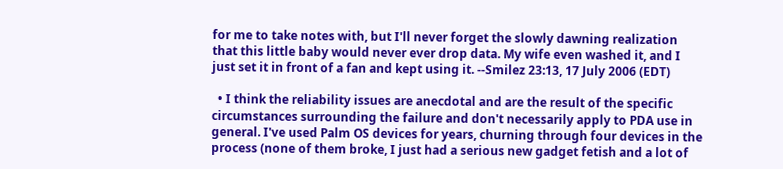for me to take notes with, but I'll never forget the slowly dawning realization that this little baby would never ever drop data. My wife even washed it, and I just set it in front of a fan and kept using it. --Smilez 23:13, 17 July 2006 (EDT)

  • I think the reliability issues are anecdotal and are the result of the specific circumstances surrounding the failure and don't necessarily apply to PDA use in general. I've used Palm OS devices for years, churning through four devices in the process (none of them broke, I just had a serious new gadget fetish and a lot of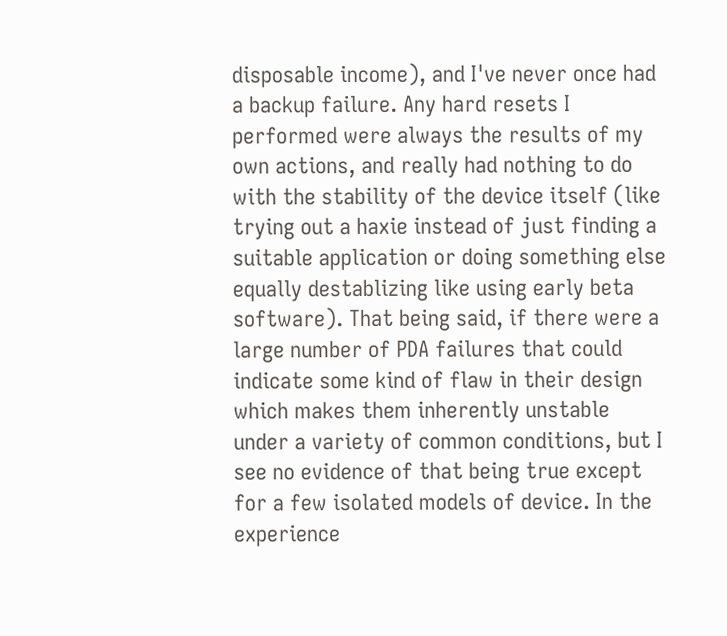disposable income), and I've never once had a backup failure. Any hard resets I performed were always the results of my own actions, and really had nothing to do with the stability of the device itself (like trying out a haxie instead of just finding a suitable application or doing something else equally destablizing like using early beta software). That being said, if there were a large number of PDA failures that could indicate some kind of flaw in their design which makes them inherently unstable under a variety of common conditions, but I see no evidence of that being true except for a few isolated models of device. In the experience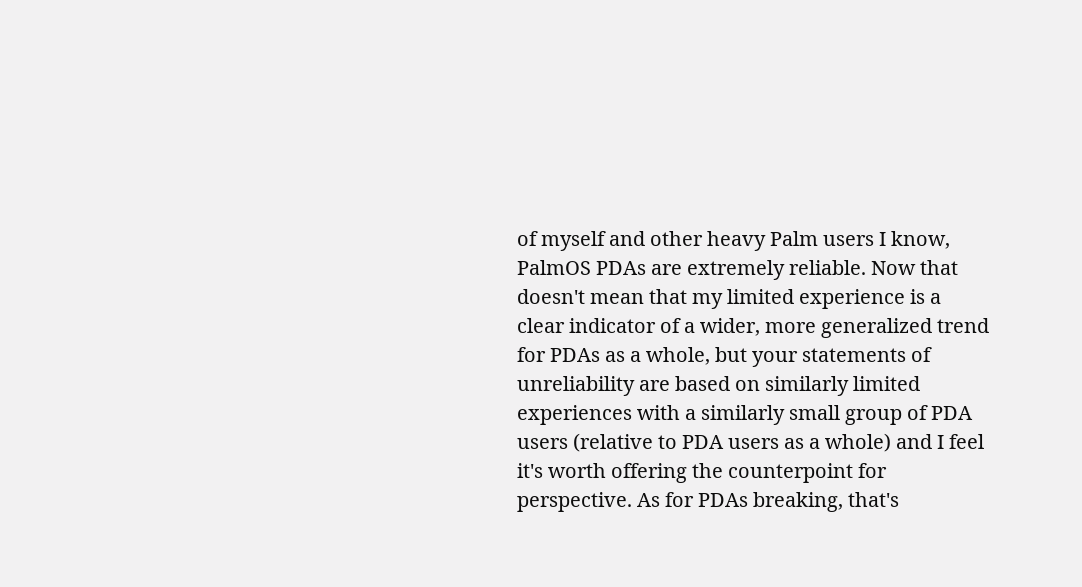of myself and other heavy Palm users I know, PalmOS PDAs are extremely reliable. Now that doesn't mean that my limited experience is a clear indicator of a wider, more generalized trend for PDAs as a whole, but your statements of unreliability are based on similarly limited experiences with a similarly small group of PDA users (relative to PDA users as a whole) and I feel it's worth offering the counterpoint for perspective. As for PDAs breaking, that's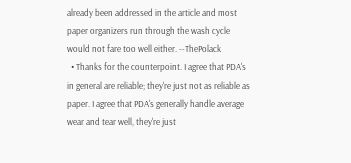already been addressed in the article and most paper organizers run through the wash cycle would not fare too well either. --ThePolack
  • Thanks for the counterpoint. I agree that PDA's in general are reliable; they're just not as reliable as paper. I agree that PDA's generally handle average wear and tear well, they're just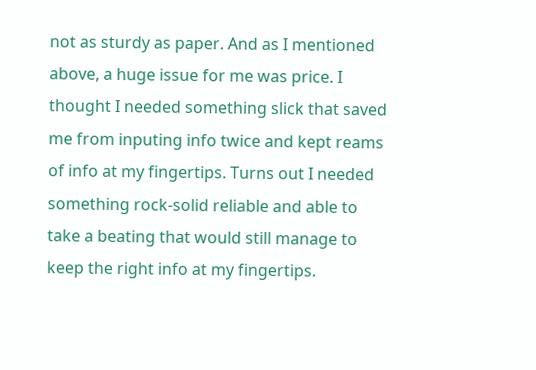not as sturdy as paper. And as I mentioned above, a huge issue for me was price. I thought I needed something slick that saved me from inputing info twice and kept reams of info at my fingertips. Turns out I needed something rock-solid reliable and able to take a beating that would still manage to keep the right info at my fingertips.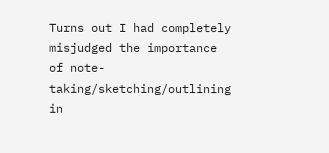Turns out I had completely misjudged the importance of note-taking/sketching/outlining in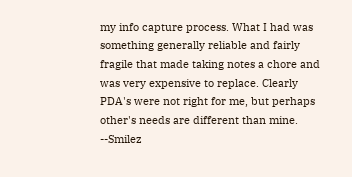my info capture process. What I had was something generally reliable and fairly fragile that made taking notes a chore and was very expensive to replace. Clearly PDA's were not right for me, but perhaps other's needs are different than mine. --Smilez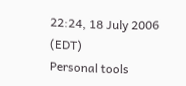22:24, 18 July 2006 (EDT)
Personal tools